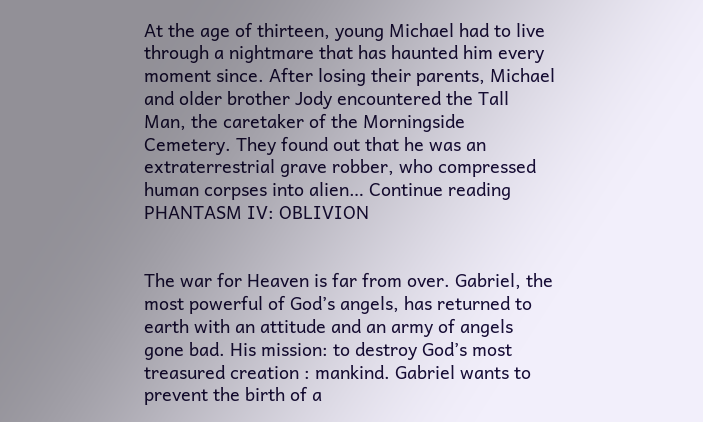At the age of thirteen, young Michael had to live through a nightmare that has haunted him every moment since. After losing their parents, Michael and older brother Jody encountered the Tall Man, the caretaker of the Morningside Cemetery. They found out that he was an extraterrestrial grave robber, who compressed human corpses into alien… Continue reading PHANTASM IV: OBLIVION


The war for Heaven is far from over. Gabriel, the most powerful of God’s angels, has returned to earth with an attitude and an army of angels gone bad. His mission: to destroy God’s most treasured creation : mankind. Gabriel wants to prevent the birth of a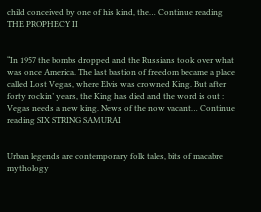child conceived by one of his kind, the… Continue reading THE PROPHECY II


“In 1957 the bombs dropped and the Russians took over what was once America. The last bastion of freedom became a place called Lost Vegas, where Elvis was crowned King. But after forty rockin’ years, the King has died and the word is out : Vegas needs a new king. News of the now vacant… Continue reading SIX STRING SAMURAI


Urban legends are contemporary folk tales, bits of macabre mythology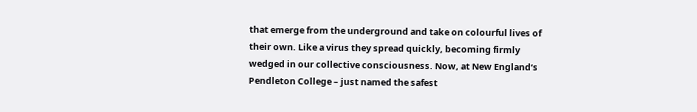that emerge from the underground and take on colourful lives of their own. Like a virus they spread quickly, becoming firmly wedged in our collective consciousness. Now, at New England’s Pendleton College – just named the safest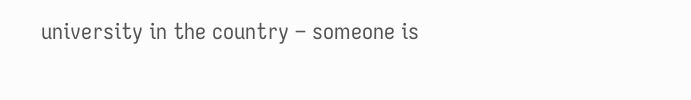university in the country – someone is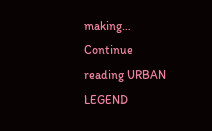making… Continue reading URBAN LEGEND